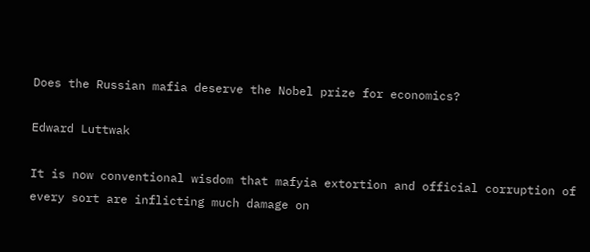Does the Russian mafia deserve the Nobel prize for economics?

Edward Luttwak

It is now conventional wisdom that mafyia extortion and official corruption of every sort are inflicting much damage on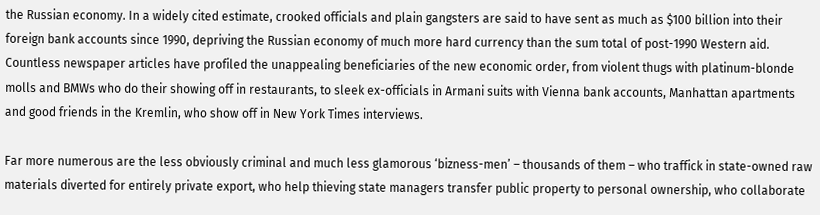the Russian economy. In a widely cited estimate, crooked officials and plain gangsters are said to have sent as much as $100 billion into their foreign bank accounts since 1990, depriving the Russian economy of much more hard currency than the sum total of post-1990 Western aid. Countless newspaper articles have profiled the unappealing beneficiaries of the new economic order, from violent thugs with platinum-blonde molls and BMWs who do their showing off in restaurants, to sleek ex-officials in Armani suits with Vienna bank accounts, Manhattan apartments and good friends in the Kremlin, who show off in New York Times interviews.

Far more numerous are the less obviously criminal and much less glamorous ‘bizness-men’ – thousands of them – who traffick in state-owned raw materials diverted for entirely private export, who help thieving state managers transfer public property to personal ownership, who collaborate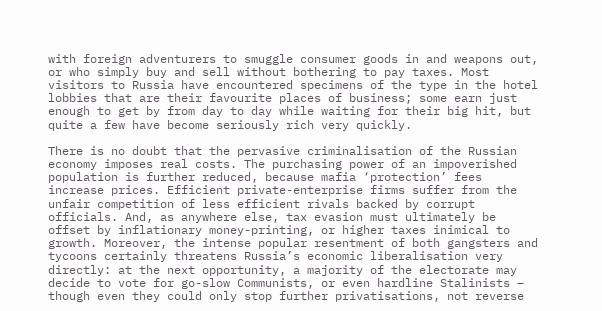with foreign adventurers to smuggle consumer goods in and weapons out, or who simply buy and sell without bothering to pay taxes. Most visitors to Russia have encountered specimens of the type in the hotel lobbies that are their favourite places of business; some earn just enough to get by from day to day while waiting for their big hit, but quite a few have become seriously rich very quickly.

There is no doubt that the pervasive criminalisation of the Russian economy imposes real costs. The purchasing power of an impoverished population is further reduced, because mafia ‘protection’ fees increase prices. Efficient private-enterprise firms suffer from the unfair competition of less efficient rivals backed by corrupt officials. And, as anywhere else, tax evasion must ultimately be offset by inflationary money-printing, or higher taxes inimical to growth. Moreover, the intense popular resentment of both gangsters and tycoons certainly threatens Russia’s economic liberalisation very directly: at the next opportunity, a majority of the electorate may decide to vote for go-slow Communists, or even hardline Stalinists – though even they could only stop further privatisations, not reverse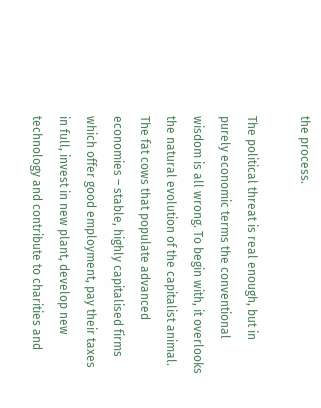the process.

The political threat is real enough, but in purely economic terms the conventional wisdom is all wrong. To begin with, it overlooks the natural evolution of the capitalist animal. The fat cows that populate advanced economies – stable, highly capitalised firms which offer good employment, pay their taxes in full, invest in new plant, develop new technology and contribute to charities and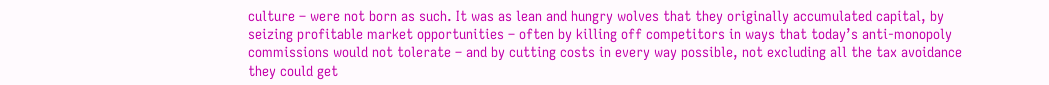culture – were not born as such. It was as lean and hungry wolves that they originally accumulated capital, by seizing profitable market opportunities – often by killing off competitors in ways that today’s anti-monopoly commissions would not tolerate – and by cutting costs in every way possible, not excluding all the tax avoidance they could get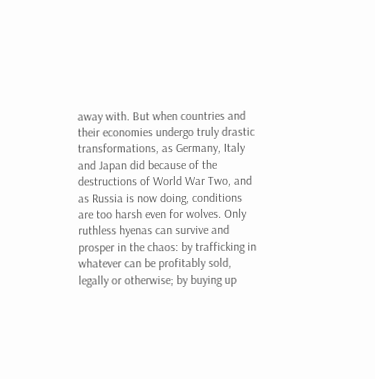away with. But when countries and their economies undergo truly drastic transformations, as Germany, Italy and Japan did because of the destructions of World War Two, and as Russia is now doing, conditions are too harsh even for wolves. Only ruthless hyenas can survive and prosper in the chaos: by trafficking in whatever can be profitably sold, legally or otherwise; by buying up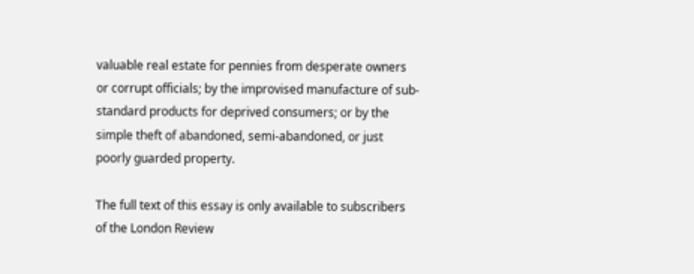valuable real estate for pennies from desperate owners or corrupt officials; by the improvised manufacture of sub-standard products for deprived consumers; or by the simple theft of abandoned, semi-abandoned, or just poorly guarded property.

The full text of this essay is only available to subscribers of the London Review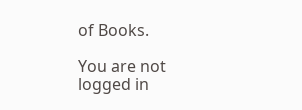of Books.

You are not logged in